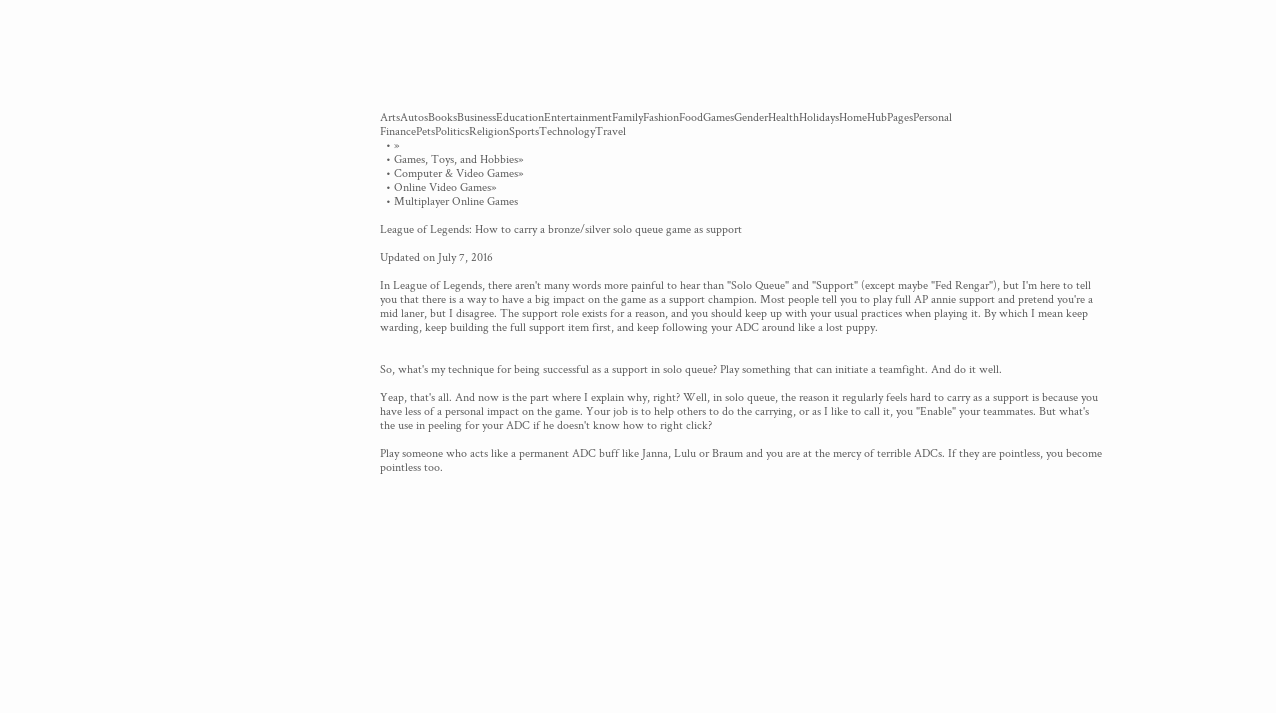ArtsAutosBooksBusinessEducationEntertainmentFamilyFashionFoodGamesGenderHealthHolidaysHomeHubPagesPersonal FinancePetsPoliticsReligionSportsTechnologyTravel
  • »
  • Games, Toys, and Hobbies»
  • Computer & Video Games»
  • Online Video Games»
  • Multiplayer Online Games

League of Legends: How to carry a bronze/silver solo queue game as support

Updated on July 7, 2016

In League of Legends, there aren't many words more painful to hear than "Solo Queue" and "Support" (except maybe "Fed Rengar"), but I'm here to tell you that there is a way to have a big impact on the game as a support champion. Most people tell you to play full AP annie support and pretend you're a mid laner, but I disagree. The support role exists for a reason, and you should keep up with your usual practices when playing it. By which I mean keep warding, keep building the full support item first, and keep following your ADC around like a lost puppy.


So, what's my technique for being successful as a support in solo queue? Play something that can initiate a teamfight. And do it well.

Yeap, that's all. And now is the part where I explain why, right? Well, in solo queue, the reason it regularly feels hard to carry as a support is because you have less of a personal impact on the game. Your job is to help others to do the carrying, or as I like to call it, you "Enable" your teammates. But what's the use in peeling for your ADC if he doesn't know how to right click?

Play someone who acts like a permanent ADC buff like Janna, Lulu or Braum and you are at the mercy of terrible ADCs. If they are pointless, you become pointless too.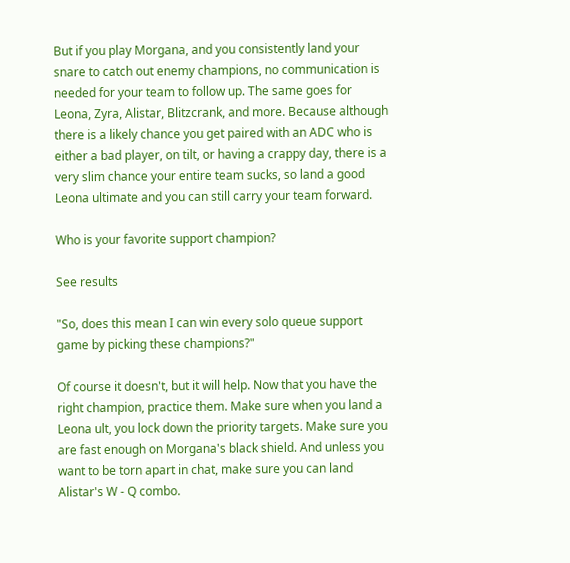But if you play Morgana, and you consistently land your snare to catch out enemy champions, no communication is needed for your team to follow up. The same goes for Leona, Zyra, Alistar, Blitzcrank, and more. Because although there is a likely chance you get paired with an ADC who is either a bad player, on tilt, or having a crappy day, there is a very slim chance your entire team sucks, so land a good Leona ultimate and you can still carry your team forward.

Who is your favorite support champion?

See results

"So, does this mean I can win every solo queue support game by picking these champions?"

Of course it doesn't, but it will help. Now that you have the right champion, practice them. Make sure when you land a Leona ult, you lock down the priority targets. Make sure you are fast enough on Morgana's black shield. And unless you want to be torn apart in chat, make sure you can land Alistar's W - Q combo.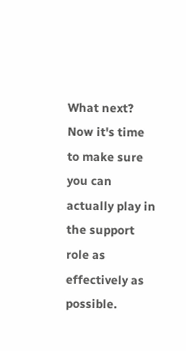What next? Now it's time to make sure you can actually play in the support role as effectively as possible.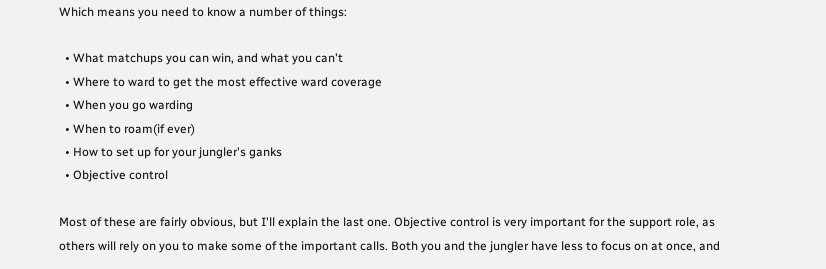Which means you need to know a number of things:

  • What matchups you can win, and what you can't
  • Where to ward to get the most effective ward coverage
  • When you go warding
  • When to roam(if ever)
  • How to set up for your jungler's ganks
  • Objective control

Most of these are fairly obvious, but I'll explain the last one. Objective control is very important for the support role, as others will rely on you to make some of the important calls. Both you and the jungler have less to focus on at once, and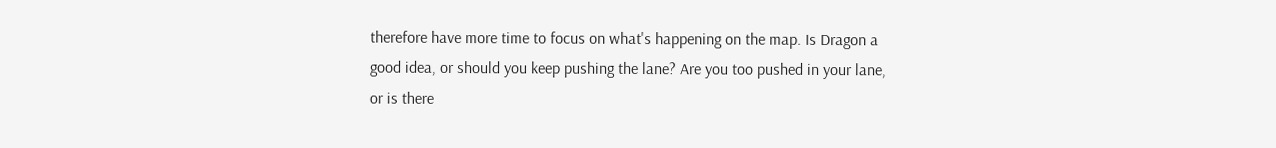therefore have more time to focus on what's happening on the map. Is Dragon a good idea, or should you keep pushing the lane? Are you too pushed in your lane, or is there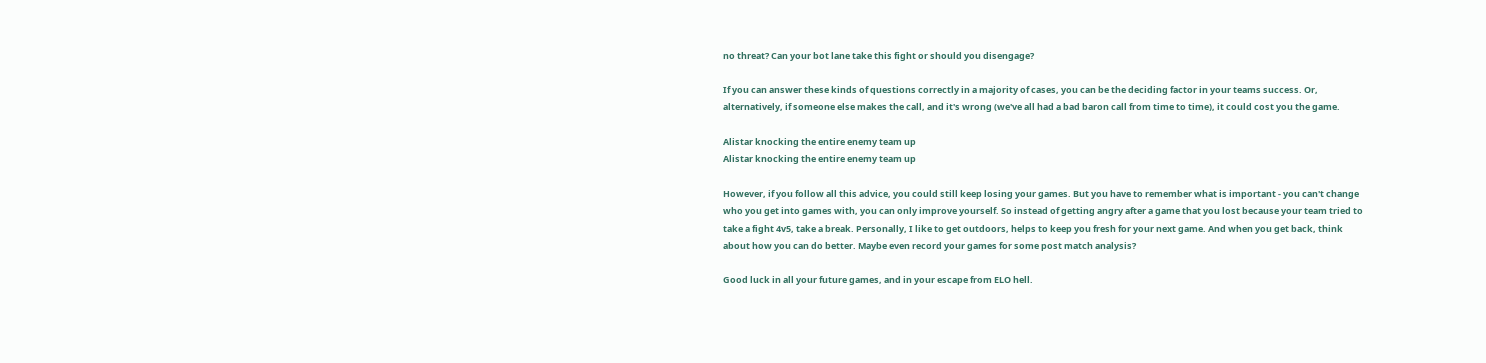no threat? Can your bot lane take this fight or should you disengage?

If you can answer these kinds of questions correctly in a majority of cases, you can be the deciding factor in your teams success. Or, alternatively, if someone else makes the call, and it's wrong (we've all had a bad baron call from time to time), it could cost you the game.

Alistar knocking the entire enemy team up
Alistar knocking the entire enemy team up

However, if you follow all this advice, you could still keep losing your games. But you have to remember what is important - you can't change who you get into games with, you can only improve yourself. So instead of getting angry after a game that you lost because your team tried to take a fight 4v5, take a break. Personally, I like to get outdoors, helps to keep you fresh for your next game. And when you get back, think about how you can do better. Maybe even record your games for some post match analysis?

Good luck in all your future games, and in your escape from ELO hell.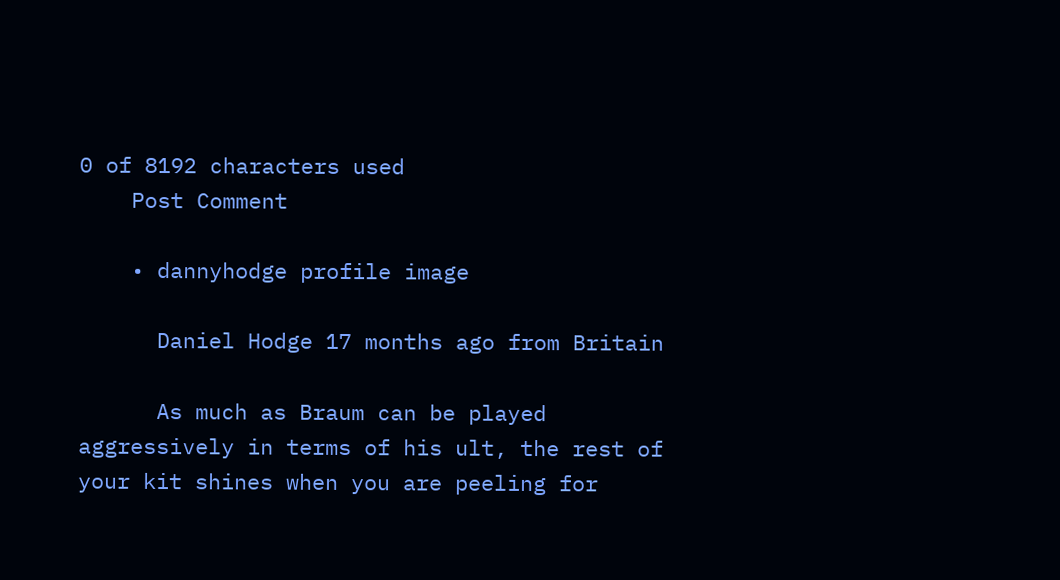0 of 8192 characters used
    Post Comment

    • dannyhodge profile image

      Daniel Hodge 17 months ago from Britain

      As much as Braum can be played aggressively in terms of his ult, the rest of your kit shines when you are peeling for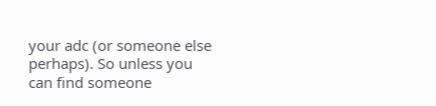your adc (or someone else perhaps). So unless you can find someone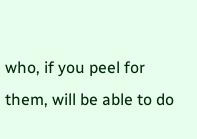who, if you peel for them, will be able to do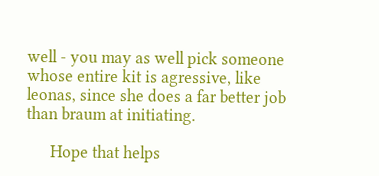well - you may as well pick someone whose entire kit is agressive, like leonas, since she does a far better job than braum at initiating.

      Hope that helps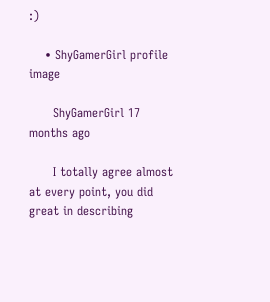:)

    • ShyGamerGirl profile image

      ShyGamerGirl 17 months ago

      I totally agree almost at every point, you did great in describing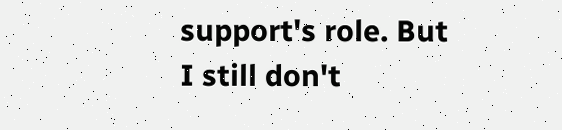support's role. But I still don't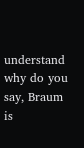understand why do you say, Braum is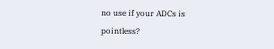no use if your ADCs is pointless?